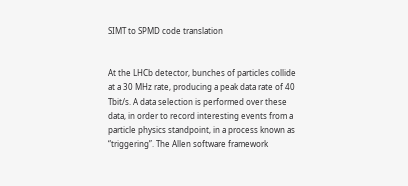SIMT to SPMD code translation


At the LHCb detector, bunches of particles collide at a 30 MHz rate, producing a peak data rate of 40 Tbit/s. A data selection is performed over these data, in order to record interesting events from a particle physics standpoint, in a process known as “triggering”. The Allen software framework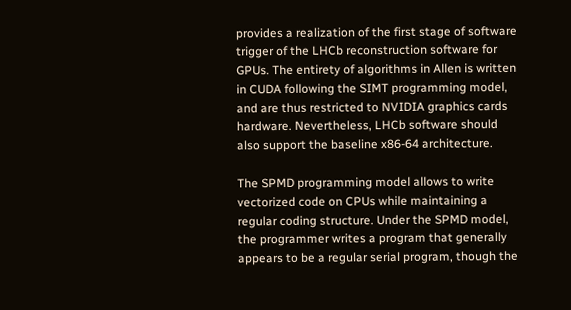provides a realization of the first stage of software trigger of the LHCb reconstruction software for GPUs. The entirety of algorithms in Allen is written in CUDA following the SIMT programming model, and are thus restricted to NVIDIA graphics cards hardware. Nevertheless, LHCb software should also support the baseline x86-64 architecture.

The SPMD programming model allows to write vectorized code on CPUs while maintaining a regular coding structure. Under the SPMD model, the programmer writes a program that generally appears to be a regular serial program, though the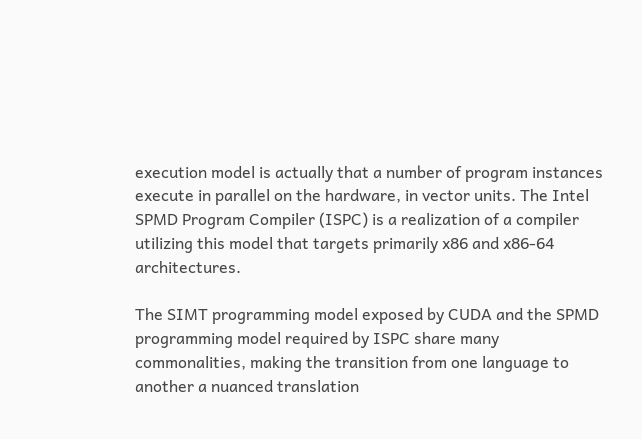execution model is actually that a number of program instances execute in parallel on the hardware, in vector units. The Intel SPMD Program Compiler (ISPC) is a realization of a compiler utilizing this model that targets primarily x86 and x86-64 architectures.

The SIMT programming model exposed by CUDA and the SPMD programming model required by ISPC share many commonalities, making the transition from one language to another a nuanced translation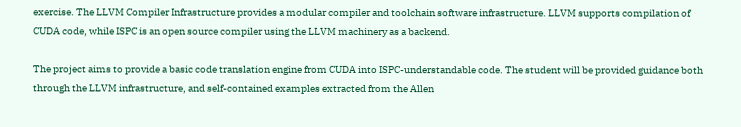exercise. The LLVM Compiler Infrastructure provides a modular compiler and toolchain software infrastructure. LLVM supports compilation of CUDA code, while ISPC is an open source compiler using the LLVM machinery as a backend.

The project aims to provide a basic code translation engine from CUDA into ISPC-understandable code. The student will be provided guidance both through the LLVM infrastructure, and self-contained examples extracted from the Allen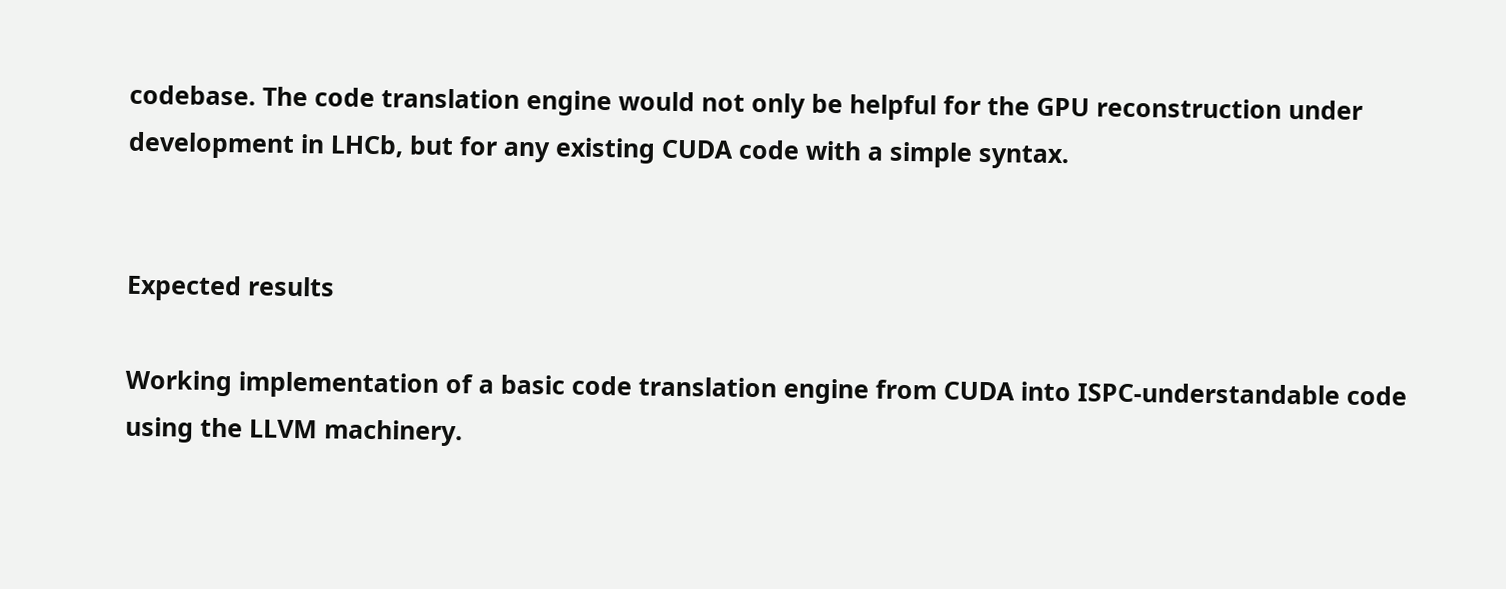codebase. The code translation engine would not only be helpful for the GPU reconstruction under development in LHCb, but for any existing CUDA code with a simple syntax.


Expected results

Working implementation of a basic code translation engine from CUDA into ISPC-understandable code using the LLVM machinery.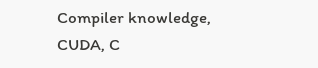Compiler knowledge, CUDA, C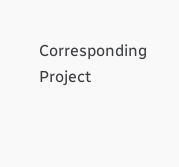Corresponding Project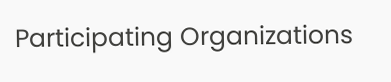Participating Organizations